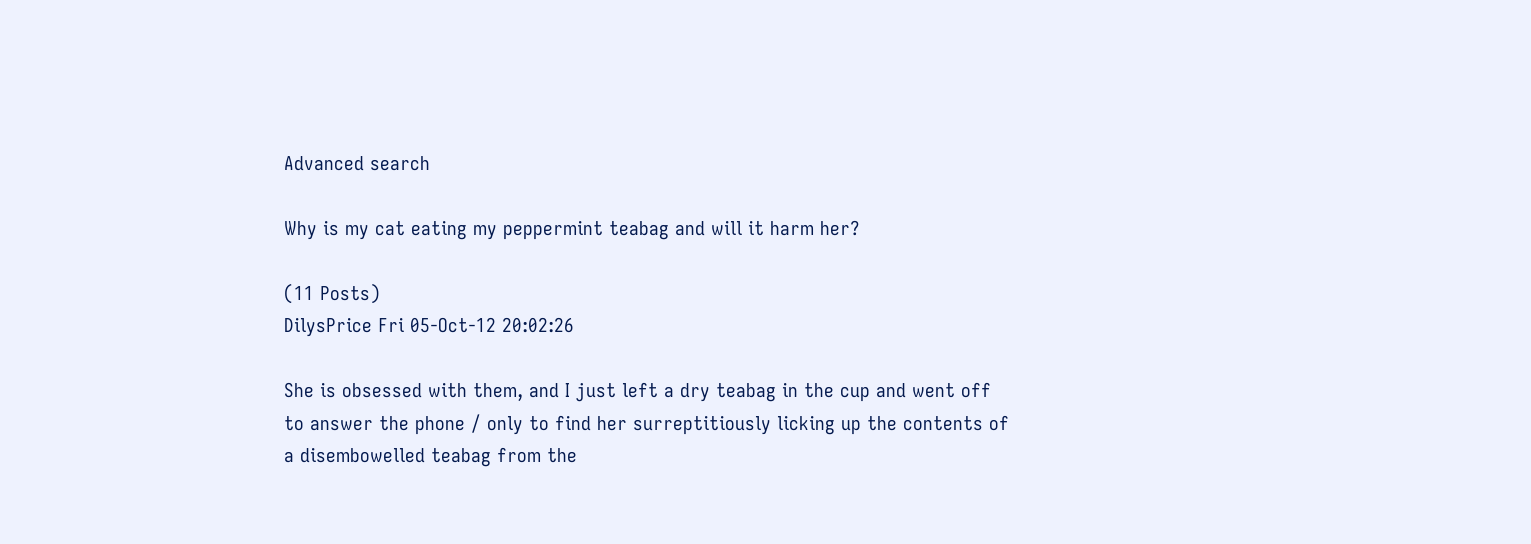Advanced search

Why is my cat eating my peppermint teabag and will it harm her?

(11 Posts)
DilysPrice Fri 05-Oct-12 20:02:26

She is obsessed with them, and I just left a dry teabag in the cup and went off to answer the phone / only to find her surreptitiously licking up the contents of a disembowelled teabag from the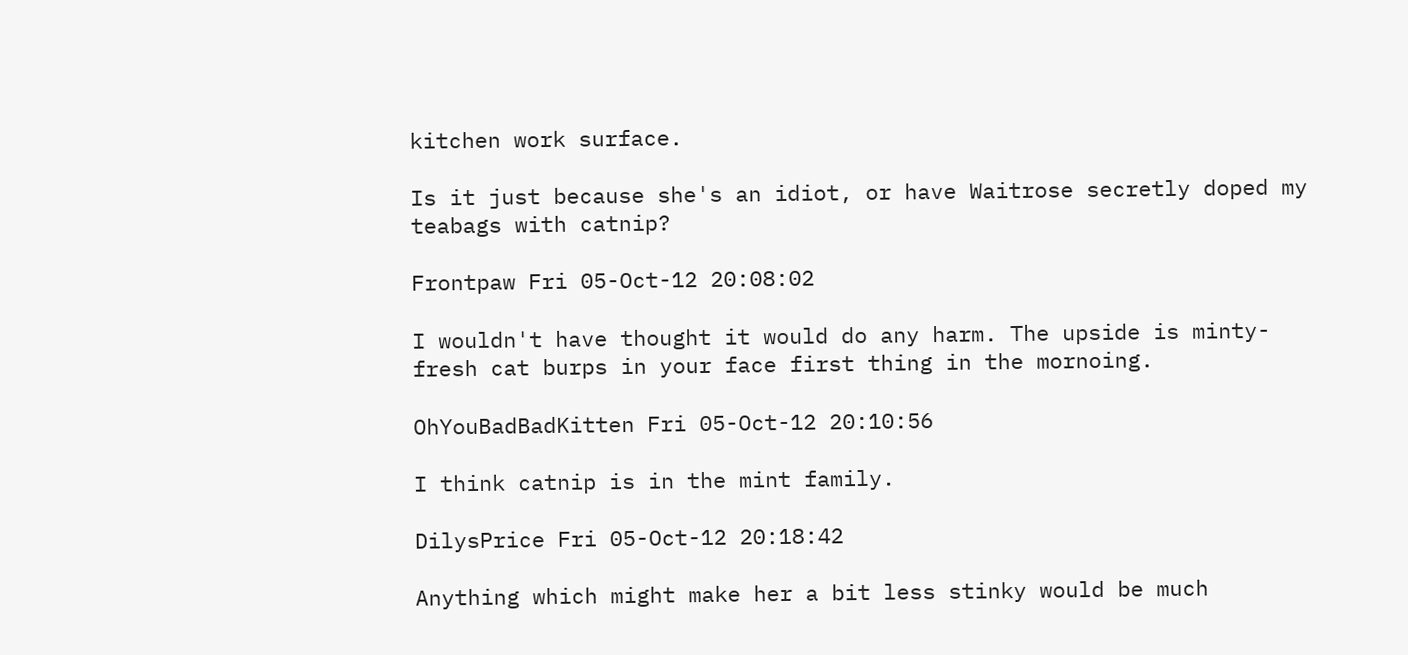kitchen work surface.

Is it just because she's an idiot, or have Waitrose secretly doped my teabags with catnip?

Frontpaw Fri 05-Oct-12 20:08:02

I wouldn't have thought it would do any harm. The upside is minty-fresh cat burps in your face first thing in the mornoing.

OhYouBadBadKitten Fri 05-Oct-12 20:10:56

I think catnip is in the mint family.

DilysPrice Fri 05-Oct-12 20:18:42

Anything which might make her a bit less stinky would be much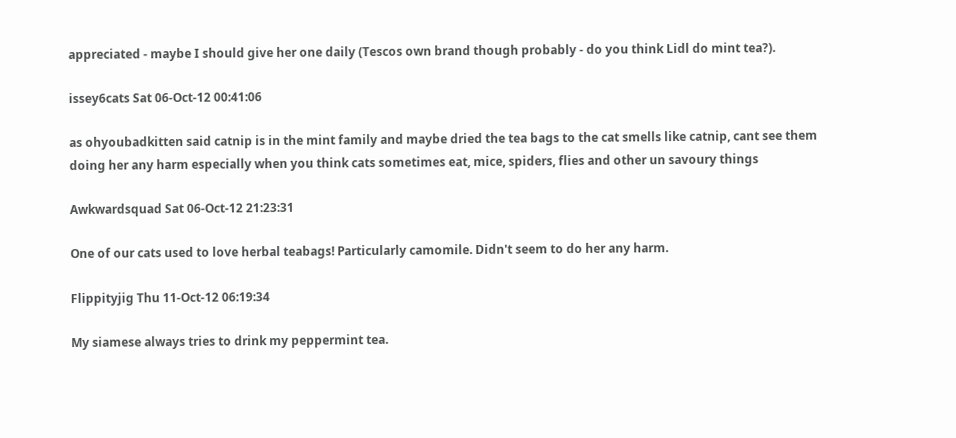appreciated - maybe I should give her one daily (Tescos own brand though probably - do you think Lidl do mint tea?).

issey6cats Sat 06-Oct-12 00:41:06

as ohyoubadkitten said catnip is in the mint family and maybe dried the tea bags to the cat smells like catnip, cant see them doing her any harm especially when you think cats sometimes eat, mice, spiders, flies and other un savoury things

Awkwardsquad Sat 06-Oct-12 21:23:31

One of our cats used to love herbal teabags! Particularly camomile. Didn't seem to do her any harm.

Flippityjig Thu 11-Oct-12 06:19:34

My siamese always tries to drink my peppermint tea.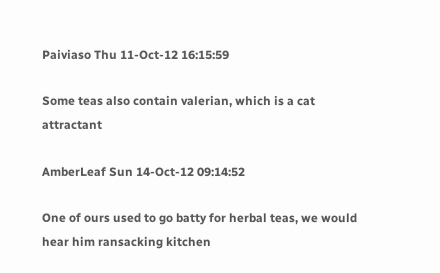Paiviaso Thu 11-Oct-12 16:15:59

Some teas also contain valerian, which is a cat attractant

AmberLeaf Sun 14-Oct-12 09:14:52

One of ours used to go batty for herbal teas, we would hear him ransacking kitchen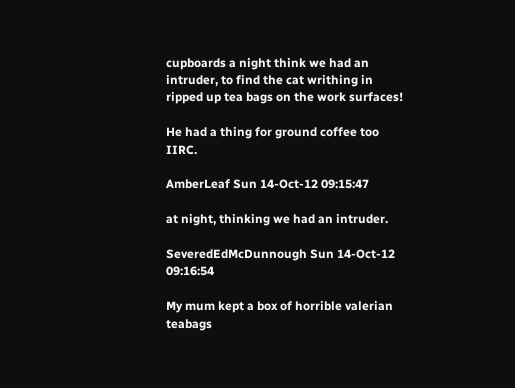cupboards a night think we had an intruder, to find the cat writhing in ripped up tea bags on the work surfaces!

He had a thing for ground coffee too IIRC.

AmberLeaf Sun 14-Oct-12 09:15:47

at night, thinking we had an intruder.

SeveredEdMcDunnough Sun 14-Oct-12 09:16:54

My mum kept a box of horrible valerian teabags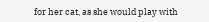for her cat, as she would play with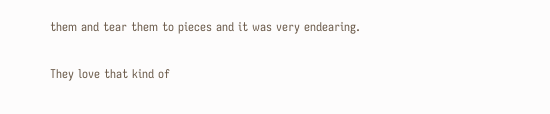them and tear them to pieces and it was very endearing.

They love that kind of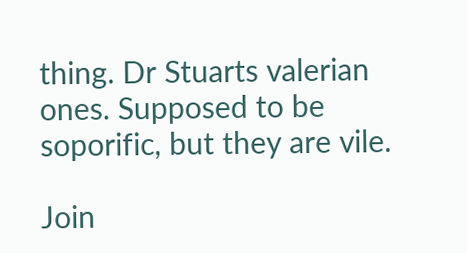thing. Dr Stuarts valerian ones. Supposed to be soporific, but they are vile.

Join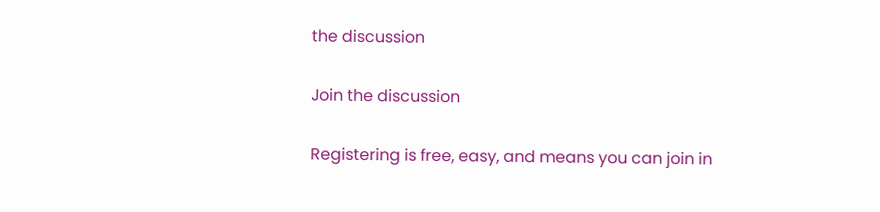the discussion

Join the discussion

Registering is free, easy, and means you can join in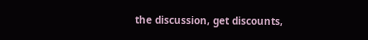the discussion, get discounts,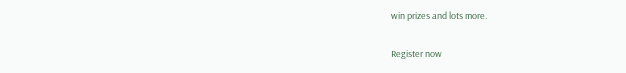win prizes and lots more.

Register now